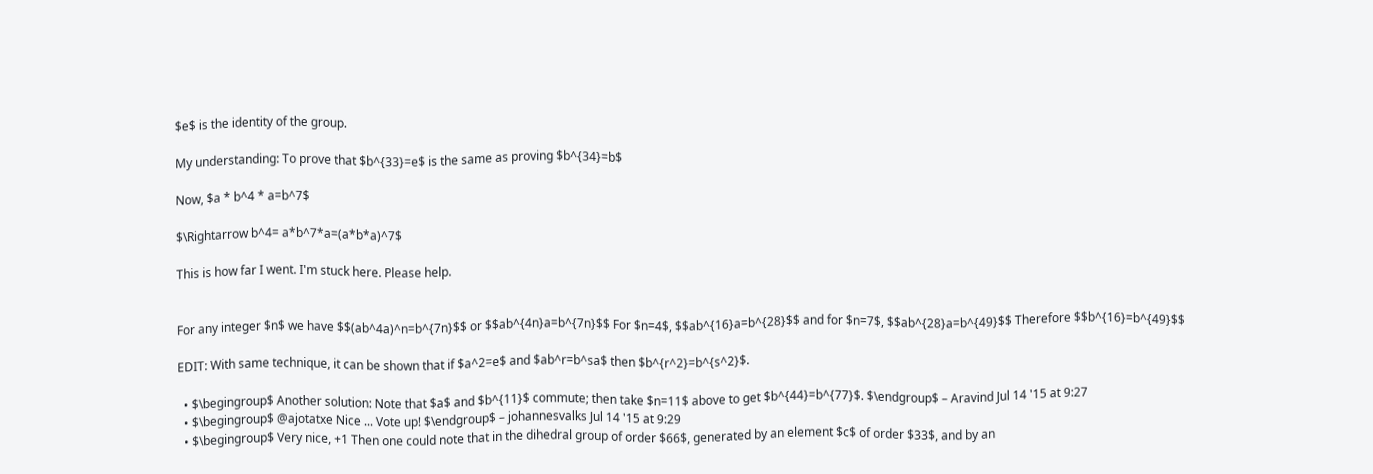$e$ is the identity of the group.

My understanding: To prove that $b^{33}=e$ is the same as proving $b^{34}=b$

Now, $a * b^4 * a=b^7$

$\Rightarrow b^4= a*b^7*a=(a*b*a)^7$

This is how far I went. I'm stuck here. Please help.


For any integer $n$ we have $$(ab^4a)^n=b^{7n}$$ or $$ab^{4n}a=b^{7n}$$ For $n=4$, $$ab^{16}a=b^{28}$$ and for $n=7$, $$ab^{28}a=b^{49}$$ Therefore $$b^{16}=b^{49}$$

EDIT: With same technique, it can be shown that if $a^2=e$ and $ab^r=b^sa$ then $b^{r^2}=b^{s^2}$.

  • $\begingroup$ Another solution: Note that $a$ and $b^{11}$ commute; then take $n=11$ above to get $b^{44}=b^{77}$. $\endgroup$ – Aravind Jul 14 '15 at 9:27
  • $\begingroup$ @ajotatxe Nice ... Vote up! $\endgroup$ – johannesvalks Jul 14 '15 at 9:29
  • $\begingroup$ Very nice, +1 Then one could note that in the dihedral group of order $66$, generated by an element $c$ of order $33$, and by an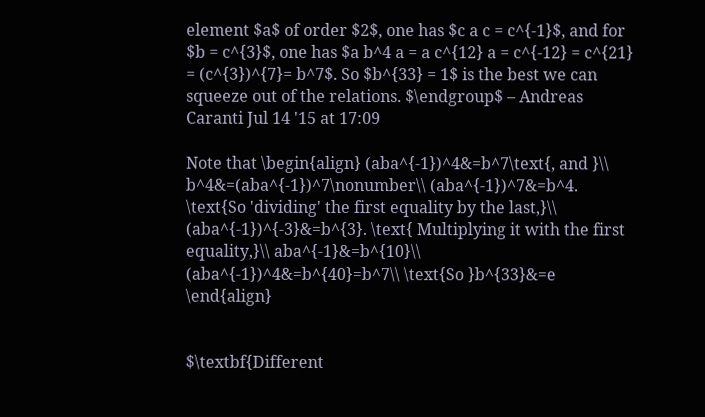element $a$ of order $2$, one has $c a c = c^{-1}$, and for $b = c^{3}$, one has $a b^4 a = a c^{12} a = c^{-12} = c^{21} = (c^{3})^{7}= b^7$. So $b^{33} = 1$ is the best we can squeeze out of the relations. $\endgroup$ – Andreas Caranti Jul 14 '15 at 17:09

Note that \begin{align} (aba^{-1})^4&=b^7\text{, and }\\ b^4&=(aba^{-1})^7\nonumber\\ (aba^{-1})^7&=b^4. \text{So 'dividing' the first equality by the last,}\\ (aba^{-1})^{-3}&=b^{3}. \text{ Multiplying it with the first equality,}\\ aba^{-1}&=b^{10}\\ (aba^{-1})^4&=b^{40}=b^7\\ \text{So }b^{33}&=e \end{align}


$\textbf{Different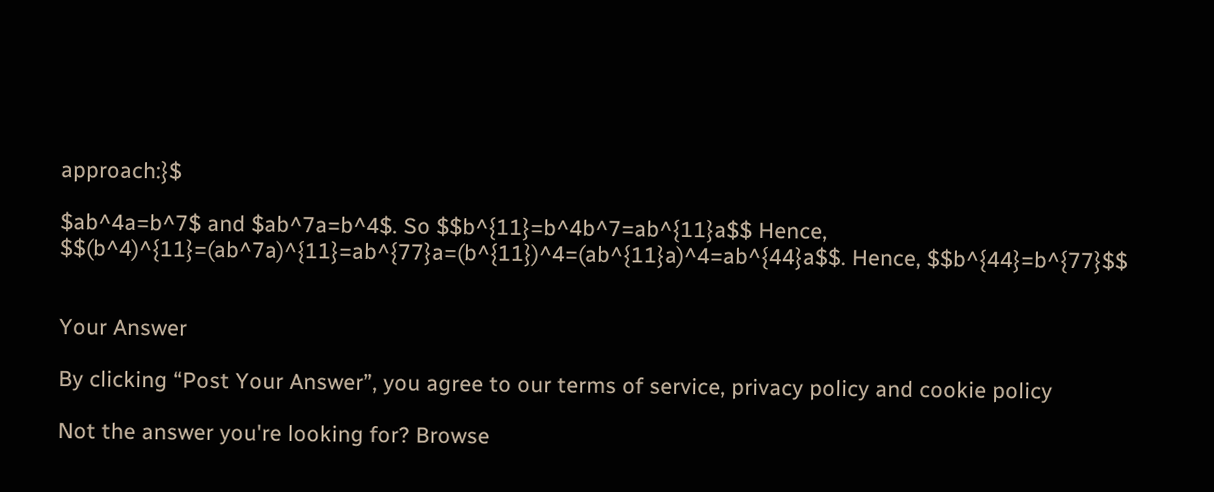approach:}$

$ab^4a=b^7$ and $ab^7a=b^4$. So $$b^{11}=b^4b^7=ab^{11}a$$ Hence, $$(b^4)^{11}=(ab^7a)^{11}=ab^{77}a=(b^{11})^4=(ab^{11}a)^4=ab^{44}a$$. Hence, $$b^{44}=b^{77}$$


Your Answer

By clicking “Post Your Answer”, you agree to our terms of service, privacy policy and cookie policy

Not the answer you're looking for? Browse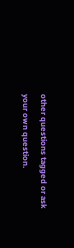other questions tagged or ask your own question.